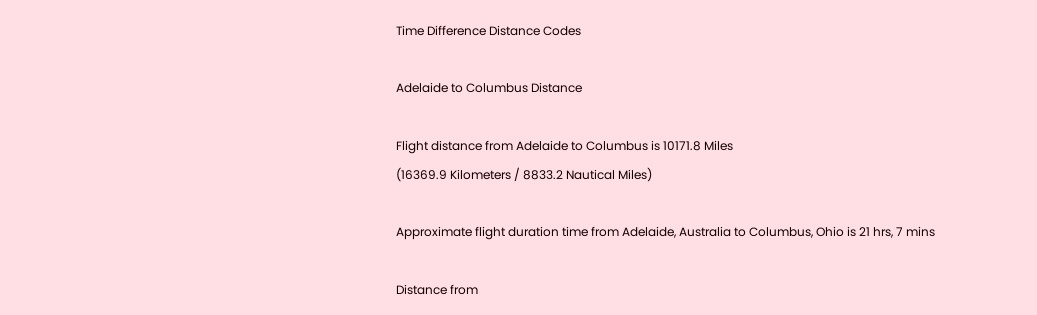Time Difference Distance Codes

Adelaide to Columbus Distance

Flight distance from Adelaide to Columbus is 10171.8 Miles
(16369.9 Kilometers / 8833.2 Nautical Miles)

Approximate flight duration time from Adelaide, Australia to Columbus, Ohio is 21 hrs, 7 mins

Distance from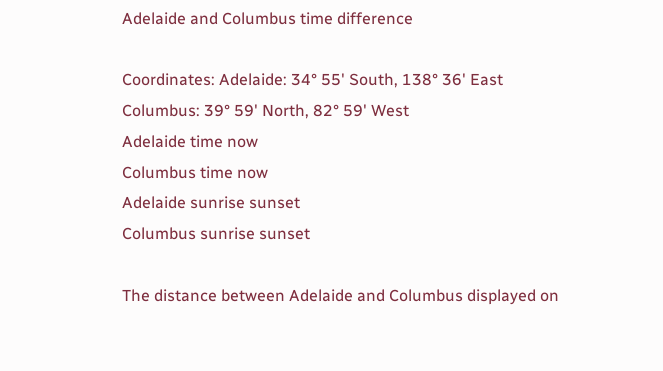Adelaide and Columbus time difference

Coordinates: Adelaide: 34° 55' South, 138° 36' East
Columbus: 39° 59' North, 82° 59' West
Adelaide time now
Columbus time now
Adelaide sunrise sunset
Columbus sunrise sunset

The distance between Adelaide and Columbus displayed on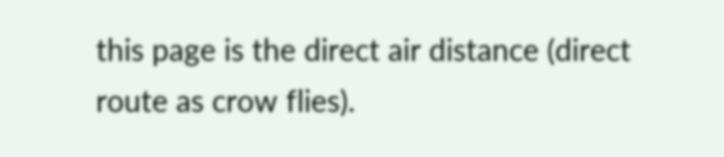this page is the direct air distance (direct route as crow flies).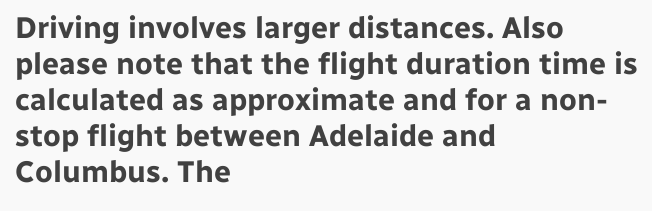Driving involves larger distances. Also please note that the flight duration time is calculated as approximate and for a non-stop flight between Adelaide and Columbus. The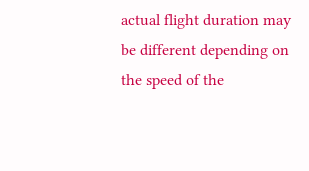actual flight duration may be different depending on the speed of the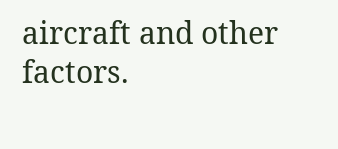aircraft and other factors.